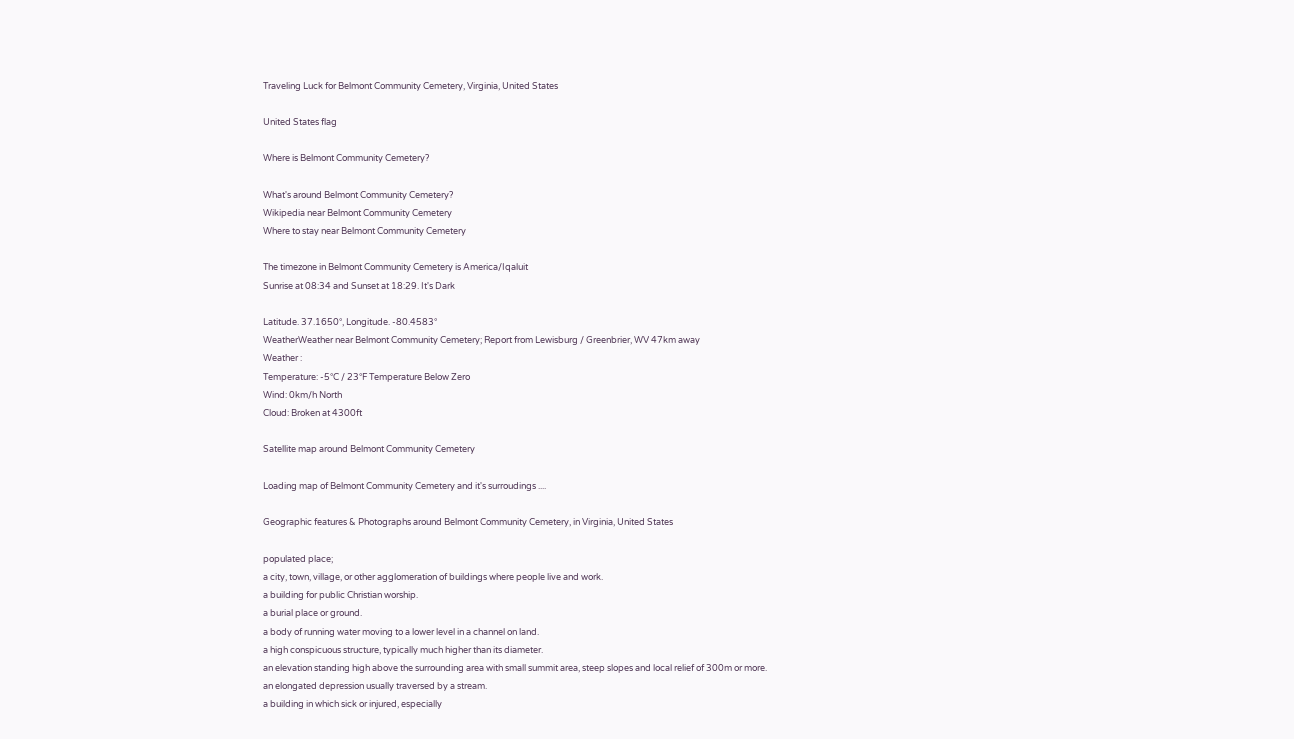Traveling Luck for Belmont Community Cemetery, Virginia, United States

United States flag

Where is Belmont Community Cemetery?

What's around Belmont Community Cemetery?
Wikipedia near Belmont Community Cemetery
Where to stay near Belmont Community Cemetery

The timezone in Belmont Community Cemetery is America/Iqaluit
Sunrise at 08:34 and Sunset at 18:29. It's Dark

Latitude. 37.1650°, Longitude. -80.4583°
WeatherWeather near Belmont Community Cemetery; Report from Lewisburg / Greenbrier, WV 47km away
Weather :
Temperature: -5°C / 23°F Temperature Below Zero
Wind: 0km/h North
Cloud: Broken at 4300ft

Satellite map around Belmont Community Cemetery

Loading map of Belmont Community Cemetery and it's surroudings ....

Geographic features & Photographs around Belmont Community Cemetery, in Virginia, United States

populated place;
a city, town, village, or other agglomeration of buildings where people live and work.
a building for public Christian worship.
a burial place or ground.
a body of running water moving to a lower level in a channel on land.
a high conspicuous structure, typically much higher than its diameter.
an elevation standing high above the surrounding area with small summit area, steep slopes and local relief of 300m or more.
an elongated depression usually traversed by a stream.
a building in which sick or injured, especially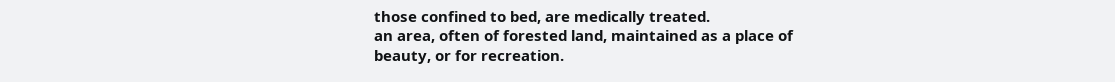those confined to bed, are medically treated.
an area, often of forested land, maintained as a place of beauty, or for recreation.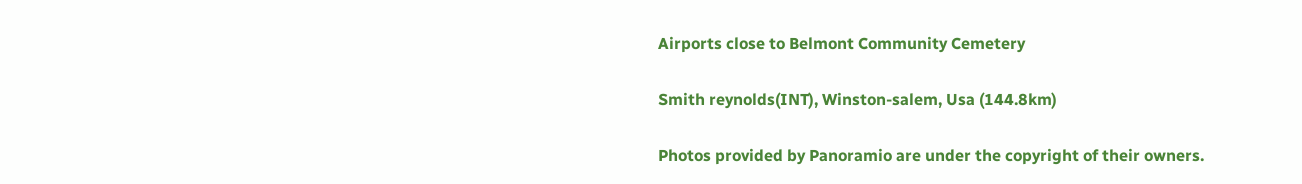Airports close to Belmont Community Cemetery

Smith reynolds(INT), Winston-salem, Usa (144.8km)

Photos provided by Panoramio are under the copyright of their owners.